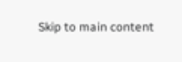Skip to main content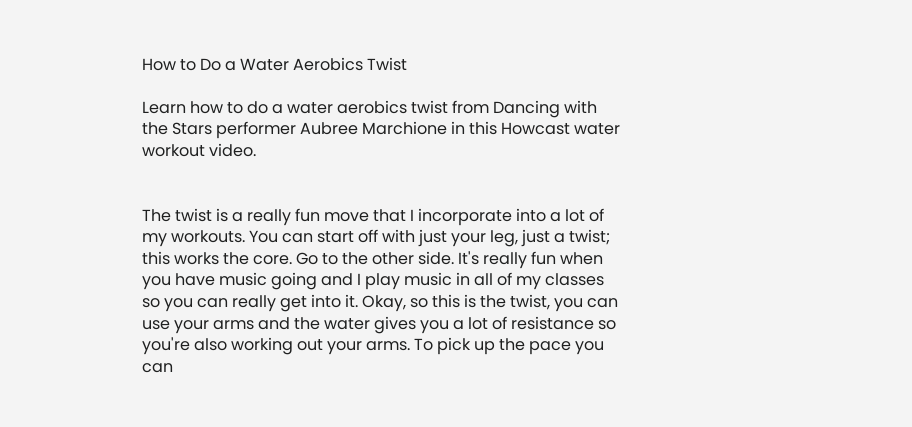How to Do a Water Aerobics Twist

Learn how to do a water aerobics twist from Dancing with the Stars performer Aubree Marchione in this Howcast water workout video.


The twist is a really fun move that I incorporate into a lot of my workouts. You can start off with just your leg, just a twist; this works the core. Go to the other side. It's really fun when you have music going and I play music in all of my classes so you can really get into it. Okay, so this is the twist, you can use your arms and the water gives you a lot of resistance so you're also working out your arms. To pick up the pace you can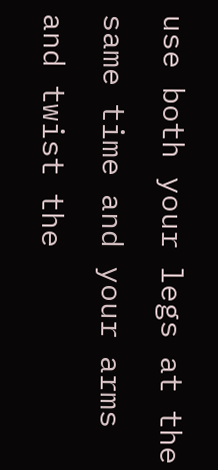use both your legs at the same time and your arms and twist the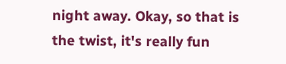night away. Okay, so that is the twist, it's really fun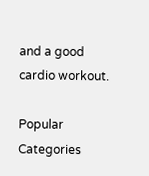and a good cardio workout.

Popular Categories